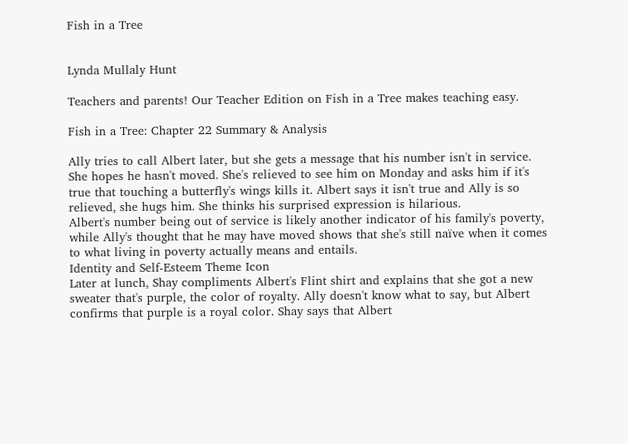Fish in a Tree


Lynda Mullaly Hunt

Teachers and parents! Our Teacher Edition on Fish in a Tree makes teaching easy.

Fish in a Tree: Chapter 22 Summary & Analysis

Ally tries to call Albert later, but she gets a message that his number isn't in service. She hopes he hasn't moved. She's relieved to see him on Monday and asks him if it's true that touching a butterfly's wings kills it. Albert says it isn't true and Ally is so relieved, she hugs him. She thinks his surprised expression is hilarious.
Albert's number being out of service is likely another indicator of his family's poverty, while Ally's thought that he may have moved shows that she's still naïve when it comes to what living in poverty actually means and entails.
Identity and Self-Esteem Theme Icon
Later at lunch, Shay compliments Albert's Flint shirt and explains that she got a new sweater that's purple, the color of royalty. Ally doesn't know what to say, but Albert confirms that purple is a royal color. Shay says that Albert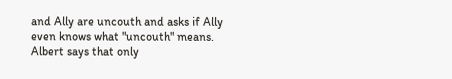and Ally are uncouth and asks if Ally even knows what "uncouth" means. Albert says that only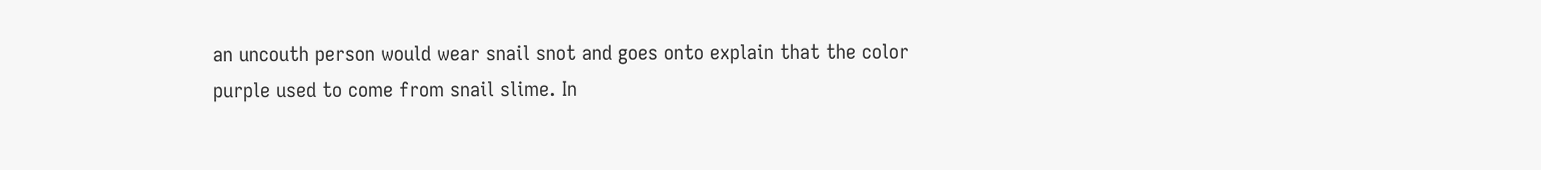an uncouth person would wear snail snot and goes onto explain that the color purple used to come from snail slime. In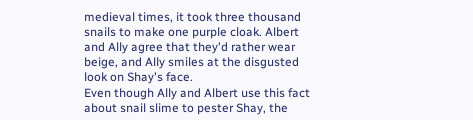medieval times, it took three thousand snails to make one purple cloak. Albert and Ally agree that they'd rather wear beige, and Ally smiles at the disgusted look on Shay's face.
Even though Ally and Albert use this fact about snail slime to pester Shay, the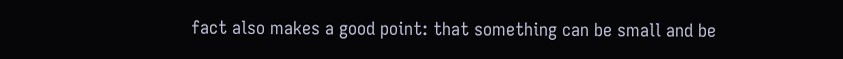fact also makes a good point: that something can be small and be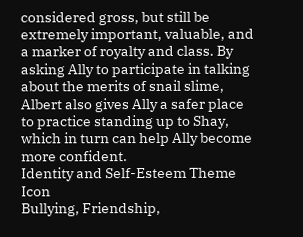considered gross, but still be extremely important, valuable, and a marker of royalty and class. By asking Ally to participate in talking about the merits of snail slime, Albert also gives Ally a safer place to practice standing up to Shay, which in turn can help Ally become more confident.
Identity and Self-Esteem Theme Icon
Bullying, Friendship,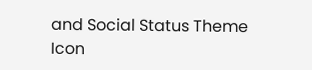and Social Status Theme Icon